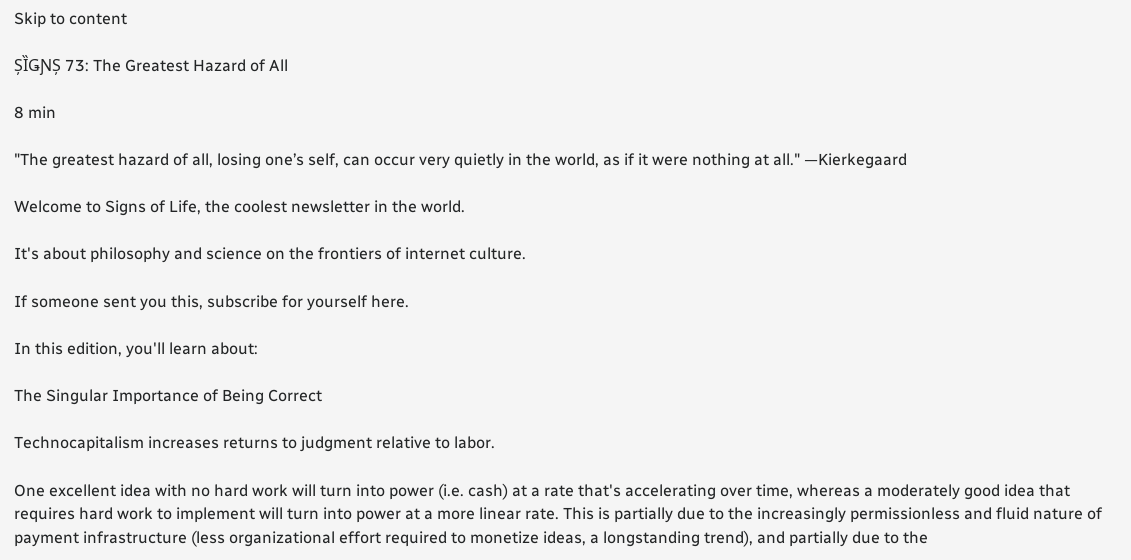Skip to content

ȘȈǤƝȘ 73: The Greatest Hazard of All

8 min

"The greatest hazard of all, losing one’s self, can occur very quietly in the world, as if it were nothing at all." —Kierkegaard

Welcome to Signs of Life, the coolest newsletter in the world.

It's about philosophy and science on the frontiers of internet culture.

If someone sent you this, subscribe for yourself here.

In this edition, you'll learn about:

The Singular Importance of Being Correct

Technocapitalism increases returns to judgment relative to labor.

One excellent idea with no hard work will turn into power (i.e. cash) at a rate that's accelerating over time, whereas a moderately good idea that requires hard work to implement will turn into power at a more linear rate. This is partially due to the increasingly permissionless and fluid nature of payment infrastructure (less organizational effort required to monetize ideas, a longstanding trend), and partially due to the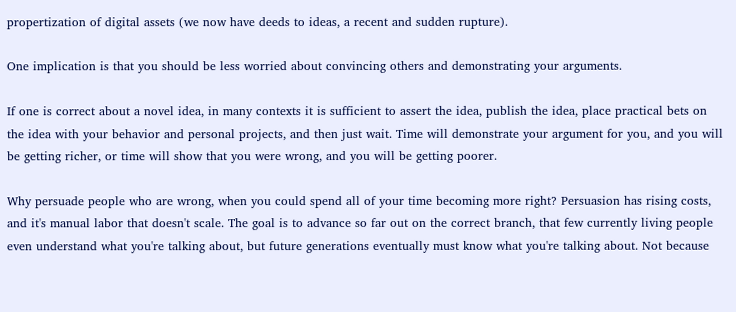propertization of digital assets (we now have deeds to ideas, a recent and sudden rupture).

One implication is that you should be less worried about convincing others and demonstrating your arguments.

If one is correct about a novel idea, in many contexts it is sufficient to assert the idea, publish the idea, place practical bets on the idea with your behavior and personal projects, and then just wait. Time will demonstrate your argument for you, and you will be getting richer, or time will show that you were wrong, and you will be getting poorer.

Why persuade people who are wrong, when you could spend all of your time becoming more right? Persuasion has rising costs, and it's manual labor that doesn't scale. The goal is to advance so far out on the correct branch, that few currently living people even understand what you're talking about, but future generations eventually must know what you're talking about. Not because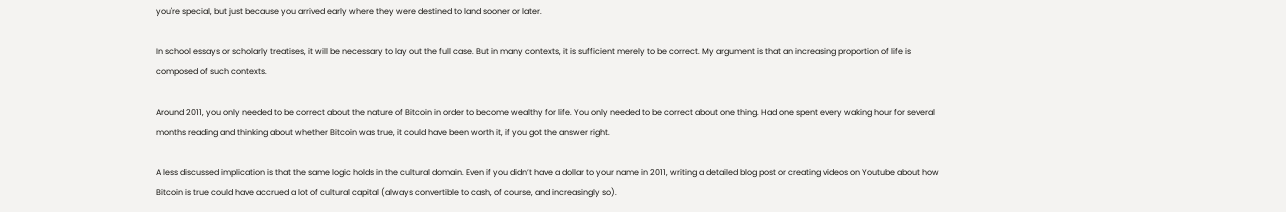you're special, but just because you arrived early where they were destined to land sooner or later.

In school essays or scholarly treatises, it will be necessary to lay out the full case. But in many contexts, it is sufficient merely to be correct. My argument is that an increasing proportion of life is composed of such contexts.

Around 2011, you only needed to be correct about the nature of Bitcoin in order to become wealthy for life. You only needed to be correct about one thing. Had one spent every waking hour for several months reading and thinking about whether Bitcoin was true, it could have been worth it, if you got the answer right.

A less discussed implication is that the same logic holds in the cultural domain. Even if you didn’t have a dollar to your name in 2011, writing a detailed blog post or creating videos on Youtube about how Bitcoin is true could have accrued a lot of cultural capital (always convertible to cash, of course, and increasingly so).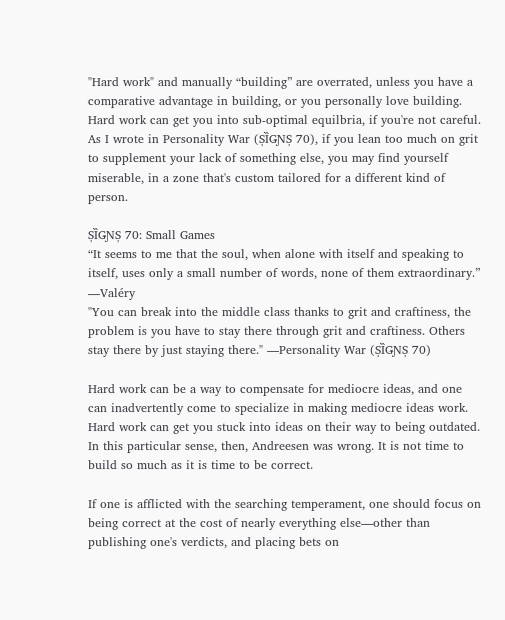"Hard work" and manually “building” are overrated, unless you have a comparative advantage in building, or you personally love building. Hard work can get you into sub-optimal equilbria, if you're not careful. As I wrote in Personality War (ȘȈǤƝȘ 70), if you lean too much on grit to supplement your lack of something else, you may find yourself miserable, in a zone that's custom tailored for a different kind of person.

ȘȈǤƝȘ 70: Small Games
“It seems to me that the soul, when alone with itself and speaking to itself, uses only a small number of words, none of them extraordinary.” —Valéry
"You can break into the middle class thanks to grit and craftiness, the problem is you have to stay there through grit and craftiness. Others stay there by just staying there." —Personality War (ȘȈǤƝȘ 70)

Hard work can be a way to compensate for mediocre ideas, and one can inadvertently come to specialize in making mediocre ideas work. Hard work can get you stuck into ideas on their way to being outdated. In this particular sense, then, Andreesen was wrong. It is not time to build so much as it is time to be correct.

If one is afflicted with the searching temperament, one should focus on being correct at the cost of nearly everything else—other than publishing one's verdicts, and placing bets on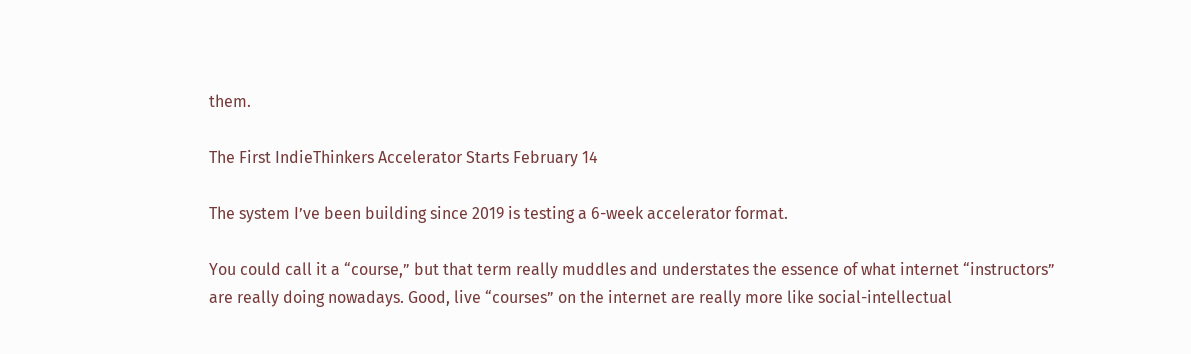them.

The First IndieThinkers Accelerator Starts February 14

The system I’ve been building since 2019 is testing a 6-week accelerator format.

You could call it a “course,” but that term really muddles and understates the essence of what internet “instructors” are really doing nowadays. Good, live “courses” on the internet are really more like social-intellectual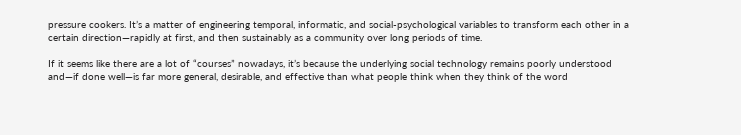pressure cookers. It’s a matter of engineering temporal, informatic, and social-psychological variables to transform each other in a certain direction—rapidly at first, and then sustainably as a community over long periods of time.

If it seems like there are a lot of “courses” nowadays, it’s because the underlying social technology remains poorly understood and—if done well—is far more general, desirable, and effective than what people think when they think of the word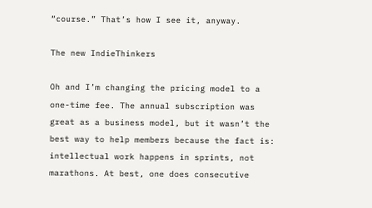“course.” That’s how I see it, anyway.

The new IndieThinkers

Oh and I’m changing the pricing model to a one-time fee. The annual subscription was great as a business model, but it wasn’t the best way to help members because the fact is: intellectual work happens in sprints, not marathons. At best, one does consecutive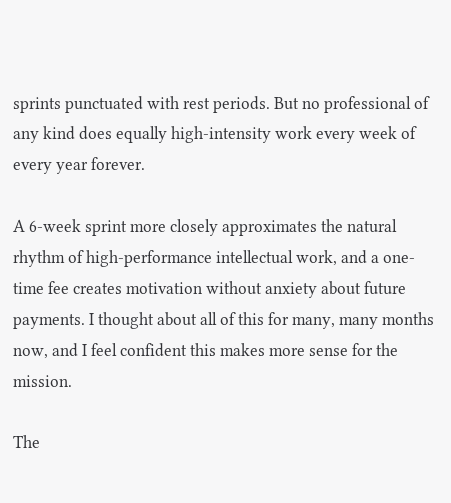sprints punctuated with rest periods. But no professional of any kind does equally high-intensity work every week of every year forever.

A 6-week sprint more closely approximates the natural rhythm of high-performance intellectual work, and a one-time fee creates motivation without anxiety about future payments. I thought about all of this for many, many months now, and I feel confident this makes more sense for the mission.

The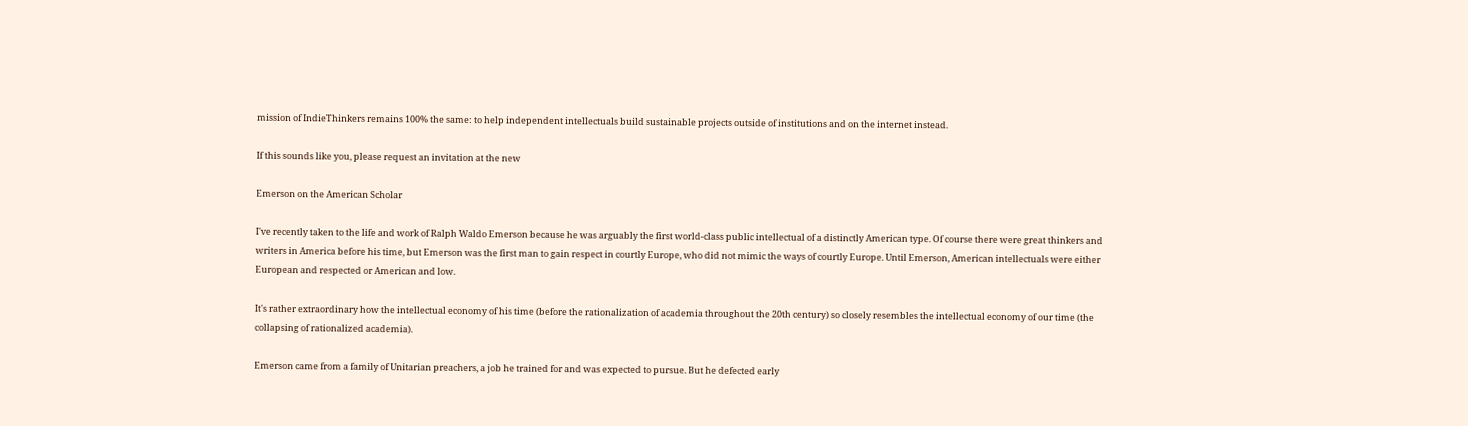mission of IndieThinkers remains 100% the same: to help independent intellectuals build sustainable projects outside of institutions and on the internet instead.

If this sounds like you, please request an invitation at the new

Emerson on the American Scholar

I've recently taken to the life and work of Ralph Waldo Emerson because he was arguably the first world-class public intellectual of a distinctly American type. Of course there were great thinkers and writers in America before his time, but Emerson was the first man to gain respect in courtly Europe, who did not mimic the ways of courtly Europe. Until Emerson, American intellectuals were either European and respected or American and low.

It's rather extraordinary how the intellectual economy of his time (before the rationalization of academia throughout the 20th century) so closely resembles the intellectual economy of our time (the collapsing of rationalized academia).

Emerson came from a family of Unitarian preachers, a job he trained for and was expected to pursue. But he defected early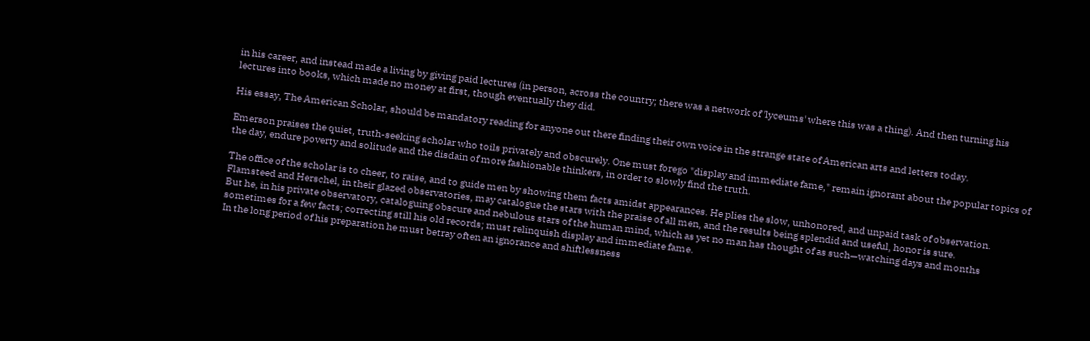in his career, and instead made a living by giving paid lectures (in person, across the country; there was a network of 'lyceums' where this was a thing). And then turning his lectures into books, which made no money at first, though eventually they did.

His essay, The American Scholar, should be mandatory reading for anyone out there finding their own voice in the strange state of American arts and letters today.

Emerson praises the quiet, truth-seeking scholar who toils privately and obscurely. One must forego "display and immediate fame," remain ignorant about the popular topics of the day, endure poverty and solitude and the disdain of more fashionable thinkers, in order to slowly find the truth.

The office of the scholar is to cheer, to raise, and to guide men by showing them facts amidst appearances. He plies the slow, unhonored, and unpaid task of observation. Flamsteed and Herschel, in their glazed observatories, may catalogue the stars with the praise of all men, and the results being splendid and useful, honor is sure.
But he, in his private observatory, cataloguing obscure and nebulous stars of the human mind, which as yet no man has thought of as such—watching days and months sometimes for a few facts; correcting still his old records; must relinquish display and immediate fame.
In the long period of his preparation he must betray often an ignorance and shiftlessness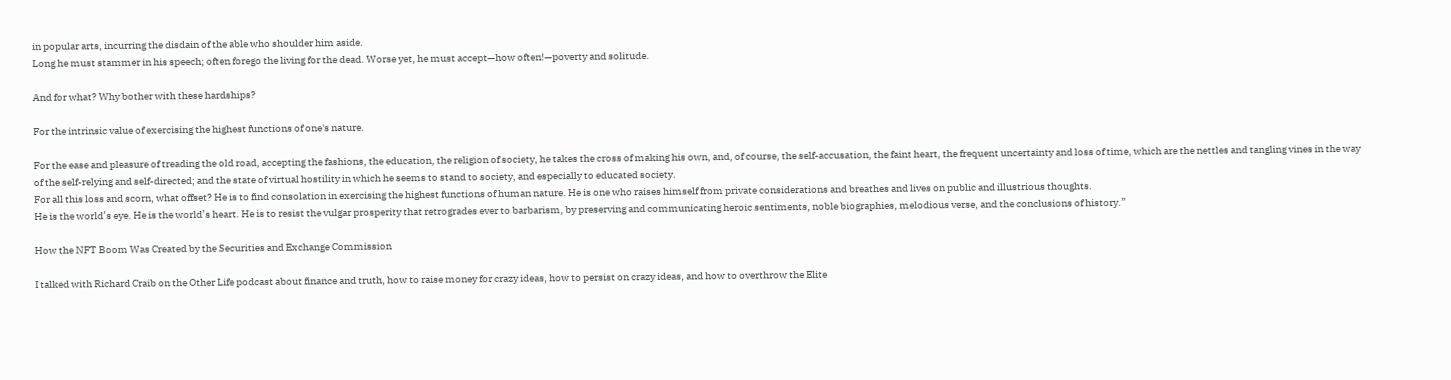in popular arts, incurring the disdain of the able who shoulder him aside.
Long he must stammer in his speech; often forego the living for the dead. Worse yet, he must accept—how often!—poverty and solitude.

And for what? Why bother with these hardships?

For the intrinsic value of exercising the highest functions of one's nature.

For the ease and pleasure of treading the old road, accepting the fashions, the education, the religion of society, he takes the cross of making his own, and, of course, the self-accusation, the faint heart, the frequent uncertainty and loss of time, which are the nettles and tangling vines in the way of the self-relying and self-directed; and the state of virtual hostility in which he seems to stand to society, and especially to educated society.
For all this loss and scorn, what offset? He is to find consolation in exercising the highest functions of human nature. He is one who raises himself from private considerations and breathes and lives on public and illustrious thoughts.
He is the world’s eye. He is the world’s heart. He is to resist the vulgar prosperity that retrogrades ever to barbarism, by preserving and communicating heroic sentiments, noble biographies, melodious verse, and the conclusions of history.”

How the NFT Boom Was Created by the Securities and Exchange Commission

I talked with Richard Craib on the Other Life podcast about finance and truth, how to raise money for crazy ideas, how to persist on crazy ideas, and how to overthrow the Elite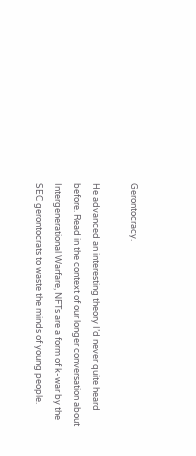Gerontocracy.

He advanced an interesting theory I’d never quite heard before. Read in the context of our longer conversation about Intergenerational Warfare, NFTs are a form of k-war by the SEC gerontocrats to waste the minds of young people.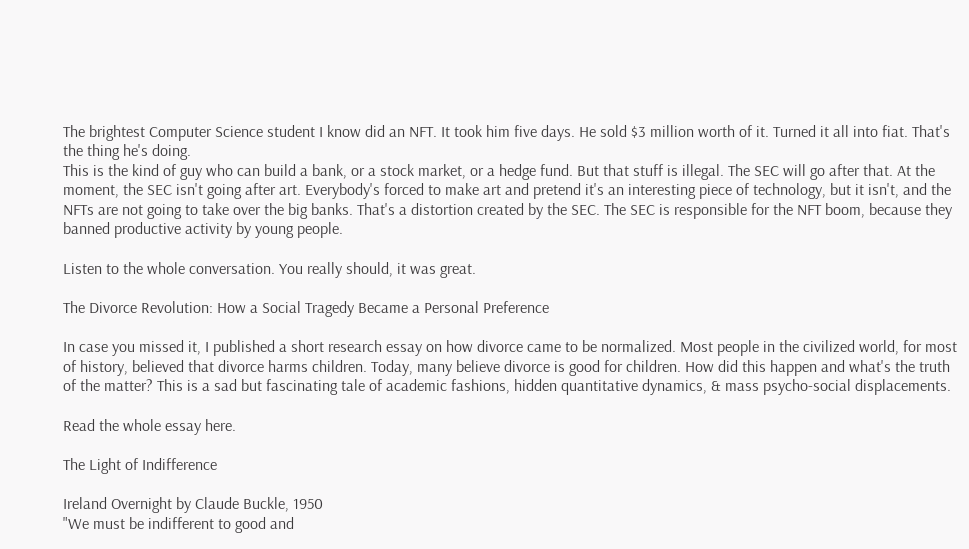The brightest Computer Science student I know did an NFT. It took him five days. He sold $3 million worth of it. Turned it all into fiat. That's the thing he's doing.
This is the kind of guy who can build a bank, or a stock market, or a hedge fund. But that stuff is illegal. The SEC will go after that. At the moment, the SEC isn't going after art. Everybody's forced to make art and pretend it's an interesting piece of technology, but it isn't, and the NFTs are not going to take over the big banks. That's a distortion created by the SEC. The SEC is responsible for the NFT boom, because they banned productive activity by young people.

Listen to the whole conversation. You really should, it was great.

The Divorce Revolution: How a Social Tragedy Became a Personal Preference

In case you missed it, I published a short research essay on how divorce came to be normalized. Most people in the civilized world, for most of history, believed that divorce harms children. Today, many believe divorce is good for children. How did this happen and what's the truth of the matter? This is a sad but fascinating tale of academic fashions, hidden quantitative dynamics, & mass psycho-social displacements.

Read the whole essay here.

The Light of Indifference

Ireland Overnight by Claude Buckle, 1950
"We must be indifferent to good and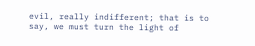evil, really indifferent; that is to say, we must turn the light of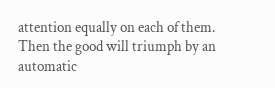attention equally on each of them. Then the good will triumph by an automatic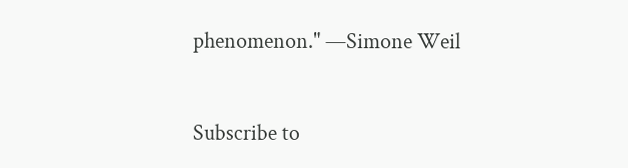phenomenon." —Simone Weil


Subscribe to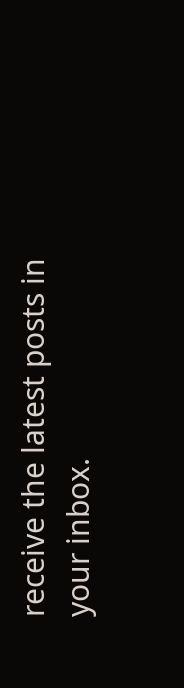receive the latest posts in your inbox.